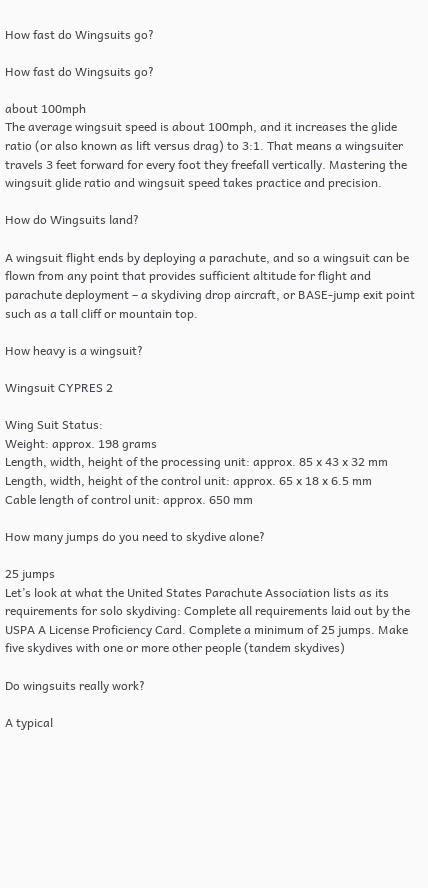How fast do Wingsuits go?

How fast do Wingsuits go?

about 100mph
The average wingsuit speed is about 100mph, and it increases the glide ratio (or also known as lift versus drag) to 3:1. That means a wingsuiter travels 3 feet forward for every foot they freefall vertically. Mastering the wingsuit glide ratio and wingsuit speed takes practice and precision.

How do Wingsuits land?

A wingsuit flight ends by deploying a parachute, and so a wingsuit can be flown from any point that provides sufficient altitude for flight and parachute deployment – a skydiving drop aircraft, or BASE-jump exit point such as a tall cliff or mountain top.

How heavy is a wingsuit?

Wingsuit CYPRES 2

Wing Suit Status:
Weight: approx. 198 grams
Length, width, height of the processing unit: approx. 85 x 43 x 32 mm
Length, width, height of the control unit: approx. 65 x 18 x 6.5 mm
Cable length of control unit: approx. 650 mm

How many jumps do you need to skydive alone?

25 jumps
Let’s look at what the United States Parachute Association lists as its requirements for solo skydiving: Complete all requirements laid out by the USPA A License Proficiency Card. Complete a minimum of 25 jumps. Make five skydives with one or more other people (tandem skydives)

Do wingsuits really work?

A typical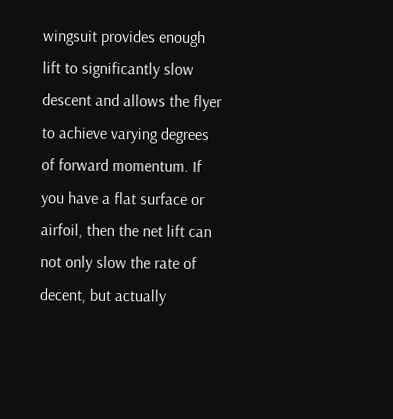wingsuit provides enough lift to significantly slow descent and allows the flyer to achieve varying degrees of forward momentum. If you have a flat surface or airfoil, then the net lift can not only slow the rate of decent, but actually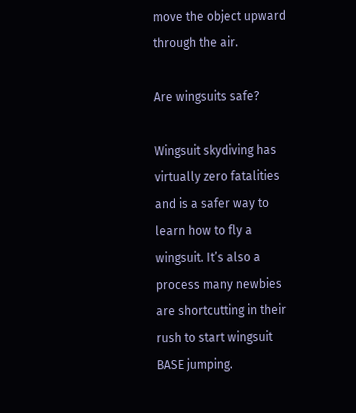move the object upward through the air.

Are wingsuits safe?

Wingsuit skydiving has virtually zero fatalities and is a safer way to learn how to fly a wingsuit. It’s also a process many newbies are shortcutting in their rush to start wingsuit BASE jumping.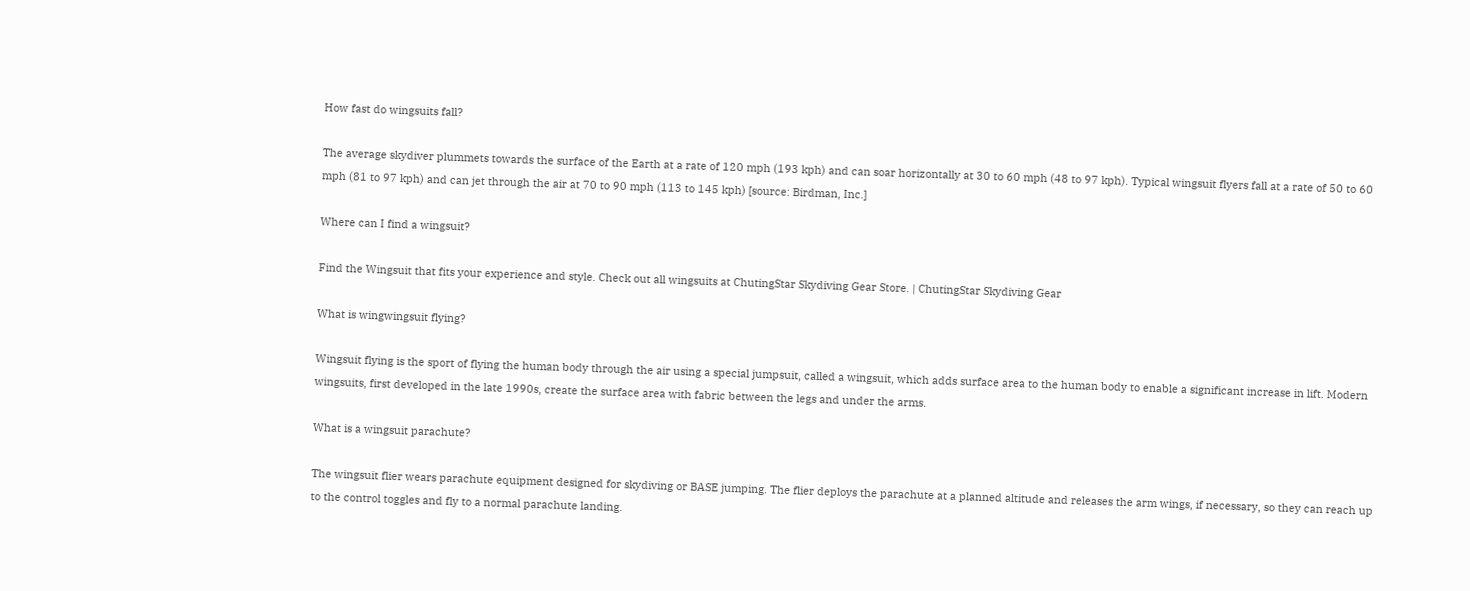How fast do wingsuits fall?

The average skydiver plummets towards the surface of the Earth at a rate of 120 mph (193 kph) and can soar horizontally at 30 to 60 mph (48 to 97 kph). Typical wingsuit flyers fall at a rate of 50 to 60 mph (81 to 97 kph) and can jet through the air at 70 to 90 mph (113 to 145 kph) [source: Birdman, Inc.]

Where can I find a wingsuit?

Find the Wingsuit that fits your experience and style. Check out all wingsuits at ChutingStar Skydiving Gear Store. | ChutingStar Skydiving Gear

What is wingwingsuit flying?

Wingsuit flying is the sport of flying the human body through the air using a special jumpsuit, called a wingsuit, which adds surface area to the human body to enable a significant increase in lift. Modern wingsuits, first developed in the late 1990s, create the surface area with fabric between the legs and under the arms.

What is a wingsuit parachute?

The wingsuit flier wears parachute equipment designed for skydiving or BASE jumping. The flier deploys the parachute at a planned altitude and releases the arm wings, if necessary, so they can reach up to the control toggles and fly to a normal parachute landing.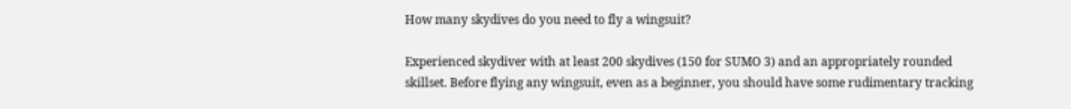How many skydives do you need to fly a wingsuit?

Experienced skydiver with at least 200 skydives (150 for SUMO 3) and an appropriately rounded skillset. Before flying any wingsuit, even as a beginner, you should have some rudimentary tracking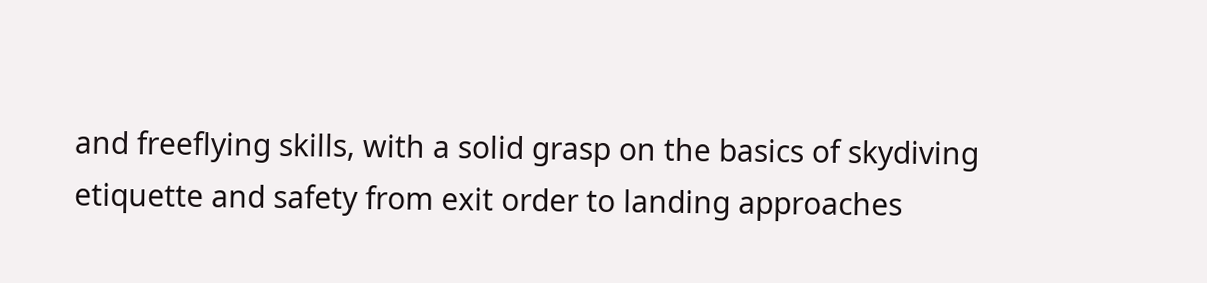and freeflying skills, with a solid grasp on the basics of skydiving etiquette and safety from exit order to landing approaches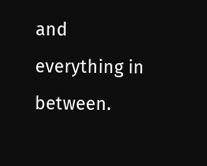and everything in between.